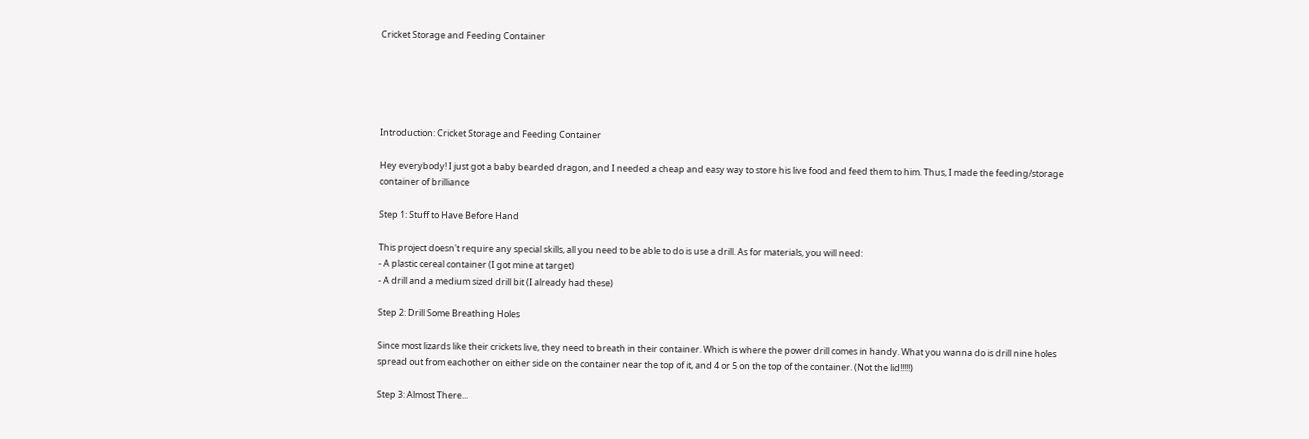Cricket Storage and Feeding Container





Introduction: Cricket Storage and Feeding Container

Hey everybody! I just got a baby bearded dragon, and I needed a cheap and easy way to store his live food and feed them to him. Thus, I made the feeding/storage container of brilliance

Step 1: Stuff to Have Before Hand

This project doesn't require any special skills, all you need to be able to do is use a drill. As for materials, you will need:
- A plastic cereal container (I got mine at target)
- A drill and a medium sized drill bit (I already had these)

Step 2: Drill Some Breathing Holes

Since most lizards like their crickets live, they need to breath in their container. Which is where the power drill comes in handy. What you wanna do is drill nine holes spread out from eachother on either side on the container near the top of it, and 4 or 5 on the top of the container. (Not the lid!!!!!)

Step 3: Almost There...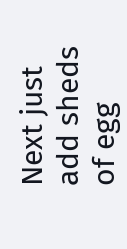Next just add sheds of egg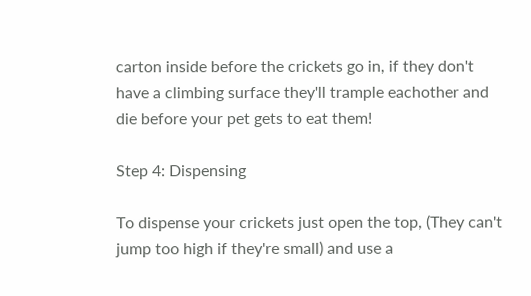carton inside before the crickets go in, if they don't have a climbing surface they'll trample eachother and die before your pet gets to eat them!

Step 4: Dispensing

To dispense your crickets just open the top, (They can't jump too high if they're small) and use a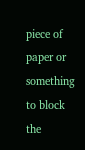piece of paper or something to block the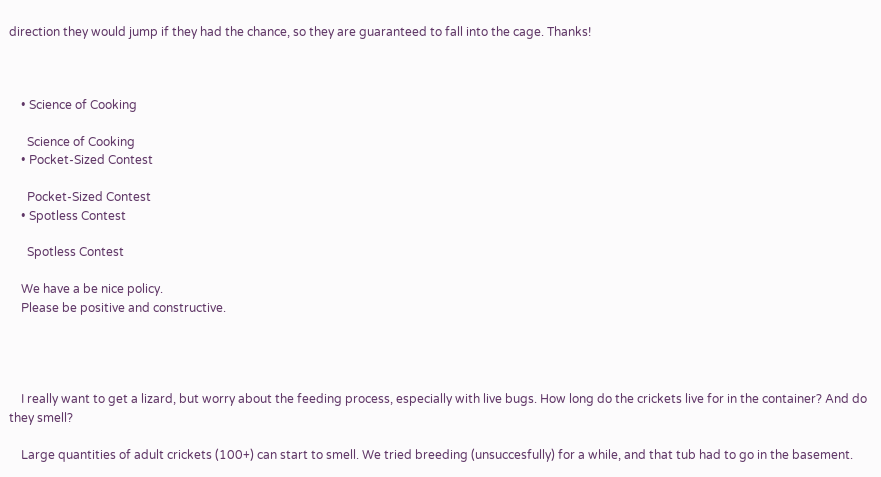direction they would jump if they had the chance, so they are guaranteed to fall into the cage. Thanks!



    • Science of Cooking

      Science of Cooking
    • Pocket-Sized Contest

      Pocket-Sized Contest
    • Spotless Contest

      Spotless Contest

    We have a be nice policy.
    Please be positive and constructive.




    I really want to get a lizard, but worry about the feeding process, especially with live bugs. How long do the crickets live for in the container? And do they smell?

    Large quantities of adult crickets (100+) can start to smell. We tried breeding (unsuccesfully) for a while, and that tub had to go in the basement.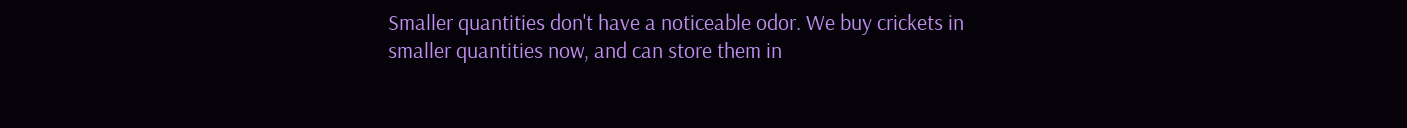Smaller quantities don't have a noticeable odor. We buy crickets in smaller quantities now, and can store them in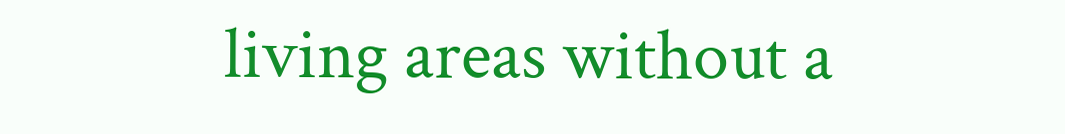living areas without a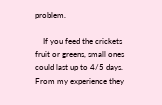problem.

    If you feed the crickets fruit or greens, small ones could last up to 4/5 days. From my experience they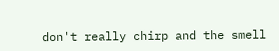don't really chirp and the smell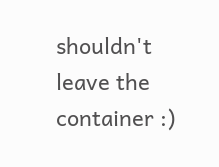shouldn't leave the container :)